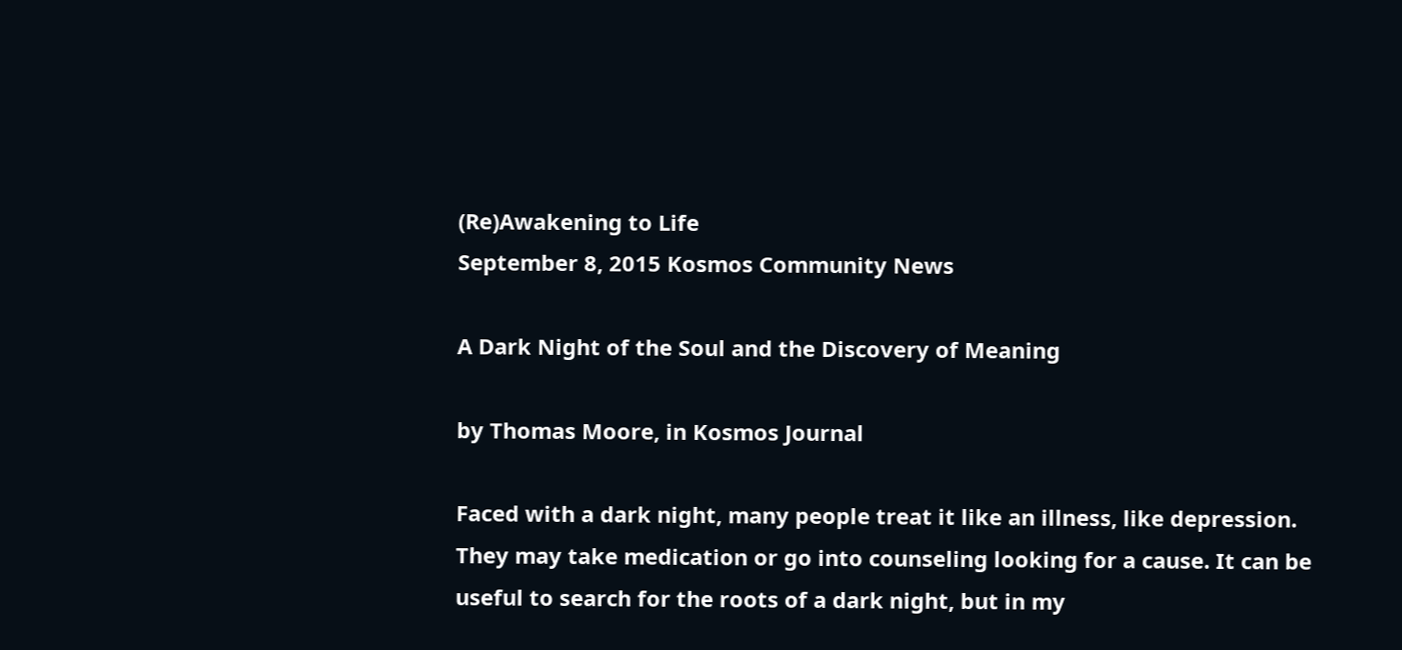(Re)Awakening to Life
September 8, 2015 Kosmos Community News

A Dark Night of the Soul and the Discovery of Meaning

by Thomas Moore, in Kosmos Journal

Faced with a dark night, many people treat it like an illness, like depression. They may take medication or go into counseling looking for a cause. It can be useful to search for the roots of a dark night, but in my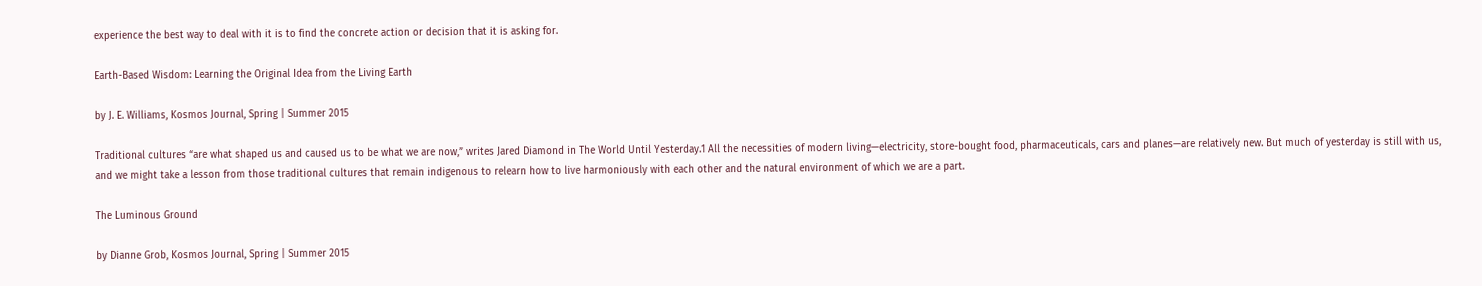experience the best way to deal with it is to find the concrete action or decision that it is asking for.

Earth-Based Wisdom: Learning the Original Idea from the Living Earth

by J. E. Williams, Kosmos Journal, Spring | Summer 2015

Traditional cultures “are what shaped us and caused us to be what we are now,” writes Jared Diamond in The World Until Yesterday.1 All the necessities of modern living—electricity, store-bought food, pharmaceuticals, cars and planes—are relatively new. But much of yesterday is still with us, and we might take a lesson from those traditional cultures that remain indigenous to relearn how to live harmoniously with each other and the natural environment of which we are a part.

The Luminous Ground

by Dianne Grob, Kosmos Journal, Spring | Summer 2015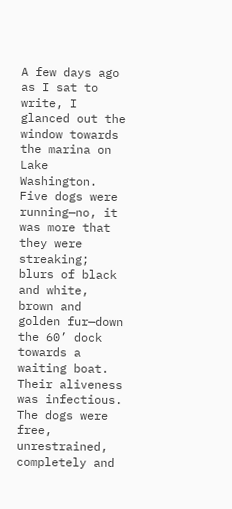A few days ago as I sat to write, I glanced out the window towards the marina on Lake Washington. Five dogs were running—no, it was more that they were streaking; blurs of black and white, brown and golden fur—down the 60’ dock towards a waiting boat. Their aliveness was infectious. The dogs were free, unrestrained, completely and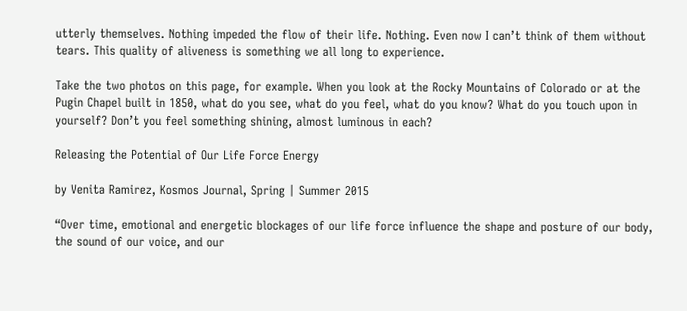utterly themselves. Nothing impeded the flow of their life. Nothing. Even now I can’t think of them without tears. This quality of aliveness is something we all long to experience.

Take the two photos on this page, for example. When you look at the Rocky Mountains of Colorado or at the Pugin Chapel built in 1850, what do you see, what do you feel, what do you know? What do you touch upon in yourself? Don’t you feel something shining, almost luminous in each?

Releasing the Potential of Our Life Force Energy

by Venita Ramirez, Kosmos Journal, Spring | Summer 2015

“Over time, emotional and energetic blockages of our life force influence the shape and posture of our body, the sound of our voice, and our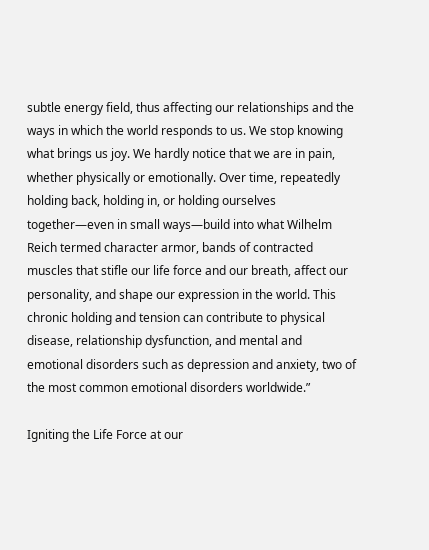subtle energy field, thus affecting our relationships and the ways in which the world responds to us. We stop knowing what brings us joy. We hardly notice that we are in pain, whether physically or emotionally. Over time, repeatedly holding back, holding in, or holding ourselves together—even in small ways—build into what Wilhelm Reich termed character armor, bands of contracted muscles that stifle our life force and our breath, affect our personality, and shape our expression in the world. This chronic holding and tension can contribute to physical disease, relationship dysfunction, and mental and emotional disorders such as depression and anxiety, two of the most common emotional disorders worldwide.”

Igniting the Life Force at our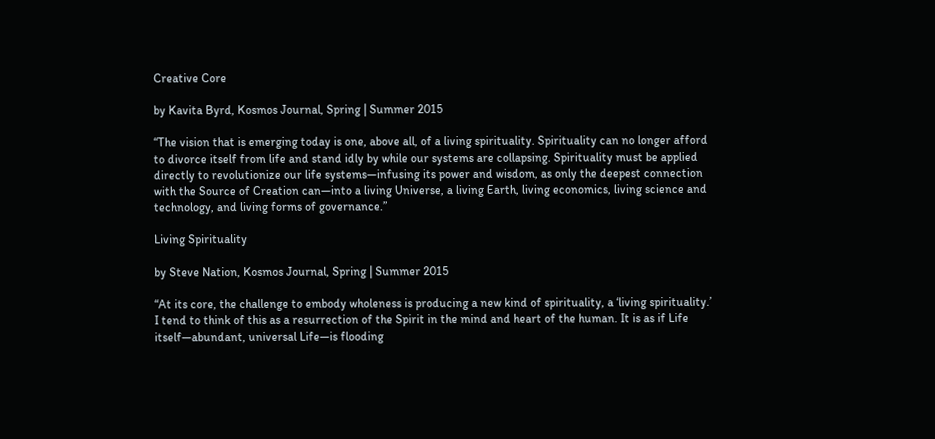Creative Core

by Kavita Byrd, Kosmos Journal, Spring | Summer 2015

“The vision that is emerging today is one, above all, of a living spirituality. Spirituality can no longer afford to divorce itself from life and stand idly by while our systems are collapsing. Spirituality must be applied directly to revolutionize our life systems—infusing its power and wisdom, as only the deepest connection with the Source of Creation can—into a living Universe, a living Earth, living economics, living science and technology, and living forms of governance.”

Living Spirituality

by Steve Nation, Kosmos Journal, Spring | Summer 2015

“At its core, the challenge to embody wholeness is producing a new kind of spirituality, a ‘living spirituality.’ I tend to think of this as a resurrection of the Spirit in the mind and heart of the human. It is as if Life itself—abundant, universal Life—is flooding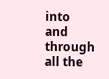into and through all the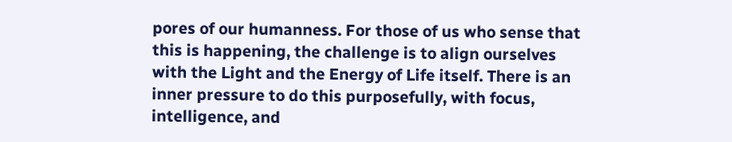pores of our humanness. For those of us who sense that this is happening, the challenge is to align ourselves with the Light and the Energy of Life itself. There is an inner pressure to do this purposefully, with focus, intelligence, and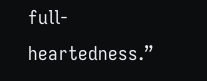full-heartedness.”